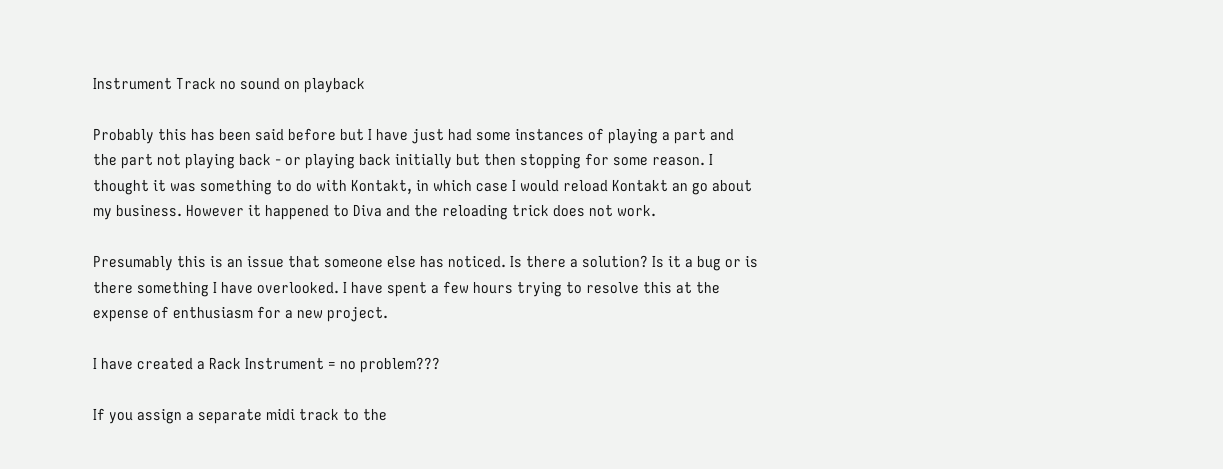Instrument Track no sound on playback

Probably this has been said before but I have just had some instances of playing a part and the part not playing back - or playing back initially but then stopping for some reason. I thought it was something to do with Kontakt, in which case I would reload Kontakt an go about my business. However it happened to Diva and the reloading trick does not work.

Presumably this is an issue that someone else has noticed. Is there a solution? Is it a bug or is there something I have overlooked. I have spent a few hours trying to resolve this at the expense of enthusiasm for a new project.

I have created a Rack Instrument = no problem???

If you assign a separate midi track to the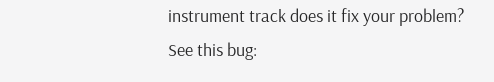instrument track does it fix your problem?
See this bug: